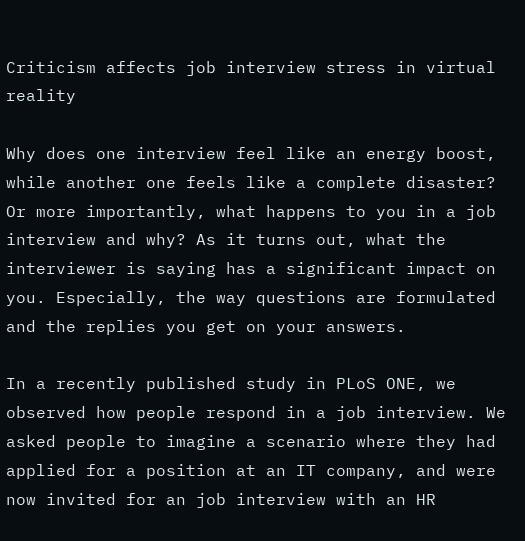Criticism affects job interview stress in virtual reality

Why does one interview feel like an energy boost, while another one feels like a complete disaster? Or more importantly, what happens to you in a job interview and why? As it turns out, what the interviewer is saying has a significant impact on you. Especially, the way questions are formulated and the replies you get on your answers.

In a recently published study in PLoS ONE, we observed how people respond in a job interview. We asked people to imagine a scenario where they had applied for a position at an IT company, and were now invited for an job interview with an HR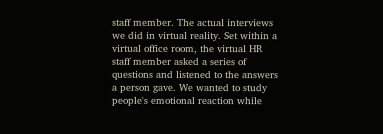staff member. The actual interviews we did in virtual reality. Set within a virtual office room, the virtual HR staff member asked a series of questions and listened to the answers a person gave. We wanted to study people's emotional reaction while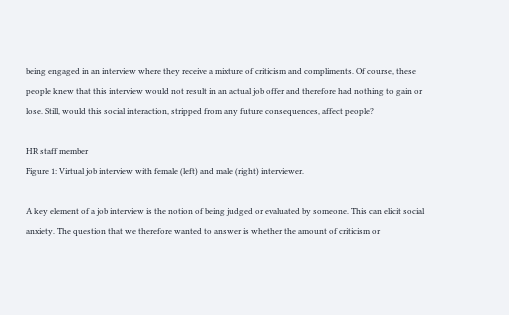being engaged in an interview where they receive a mixture of criticism and compliments. Of course, these people knew that this interview would not result in an actual job offer and therefore had nothing to gain or lose. Still, would this social interaction, stripped from any future consequences, affect people?

HR staff member
Figure 1: Virtual job interview with female (left) and male (right) interviewer.

A key element of a job interview is the notion of being judged or evaluated by someone. This can elicit social anxiety. The question that we therefore wanted to answer is whether the amount of criticism or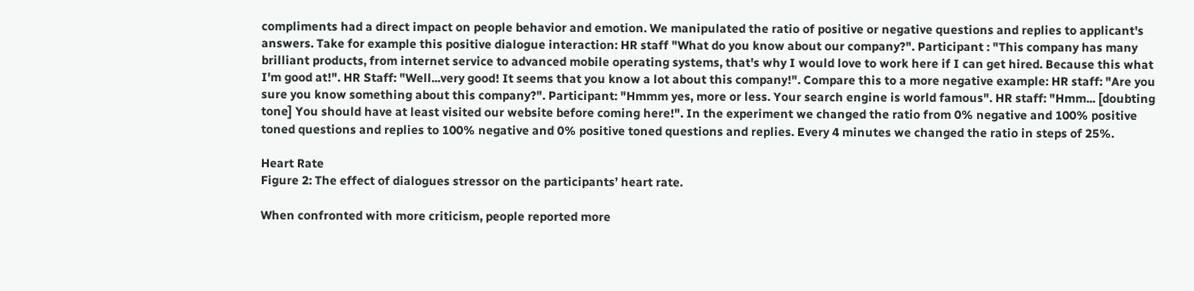compliments had a direct impact on people behavior and emotion. We manipulated the ratio of positive or negative questions and replies to applicant's answers. Take for example this positive dialogue interaction: HR staff "What do you know about our company?". Participant : "This company has many brilliant products, from internet service to advanced mobile operating systems, that's why I would love to work here if I can get hired. Because this what I'm good at!". HR Staff: "Well...very good! It seems that you know a lot about this company!". Compare this to a more negative example: HR staff: "Are you sure you know something about this company?". Participant: "Hmmm yes, more or less. Your search engine is world famous". HR staff: "Hmm... [doubting tone] You should have at least visited our website before coming here!". In the experiment we changed the ratio from 0% negative and 100% positive toned questions and replies to 100% negative and 0% positive toned questions and replies. Every 4 minutes we changed the ratio in steps of 25%.

Heart Rate
Figure 2: The effect of dialogues stressor on the participants’ heart rate.

When confronted with more criticism, people reported more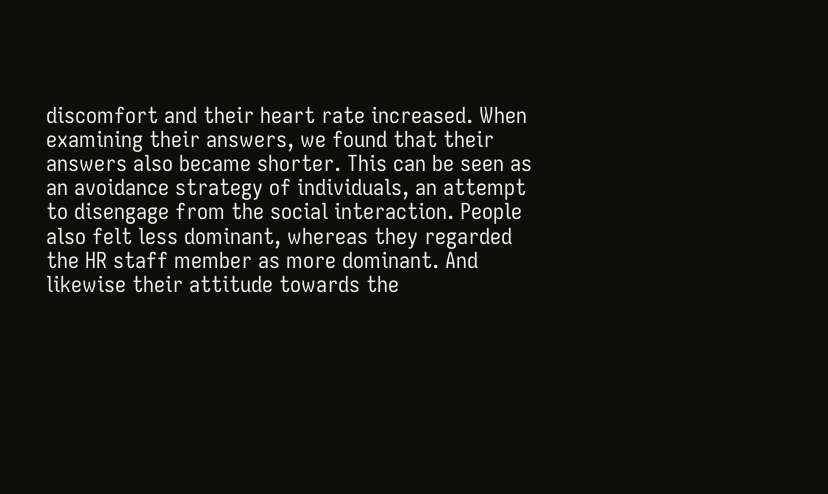discomfort and their heart rate increased. When examining their answers, we found that their answers also became shorter. This can be seen as an avoidance strategy of individuals, an attempt to disengage from the social interaction. People also felt less dominant, whereas they regarded the HR staff member as more dominant. And likewise their attitude towards the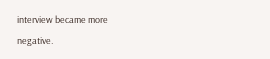interview became more negative.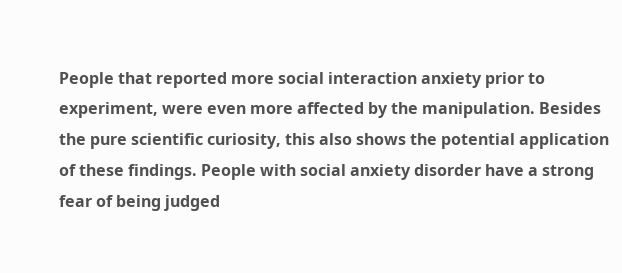People that reported more social interaction anxiety prior to experiment, were even more affected by the manipulation. Besides the pure scientific curiosity, this also shows the potential application of these findings. People with social anxiety disorder have a strong fear of being judged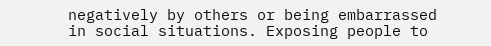negatively by others or being embarrassed in social situations. Exposing people to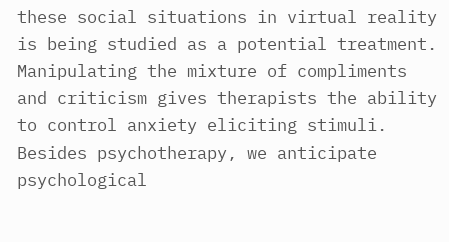these social situations in virtual reality is being studied as a potential treatment. Manipulating the mixture of compliments and criticism gives therapists the ability to control anxiety eliciting stimuli. Besides psychotherapy, we anticipate psychological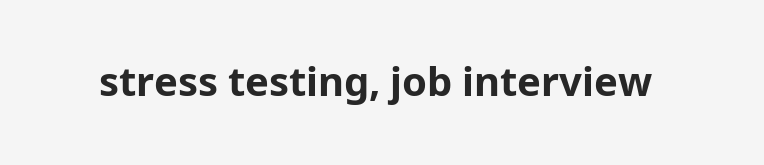stress testing, job interview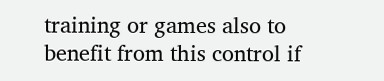training or games also to benefit from this control if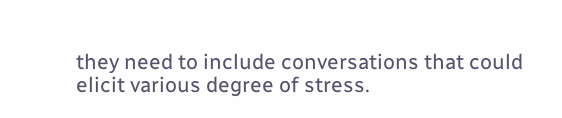they need to include conversations that could elicit various degree of stress.